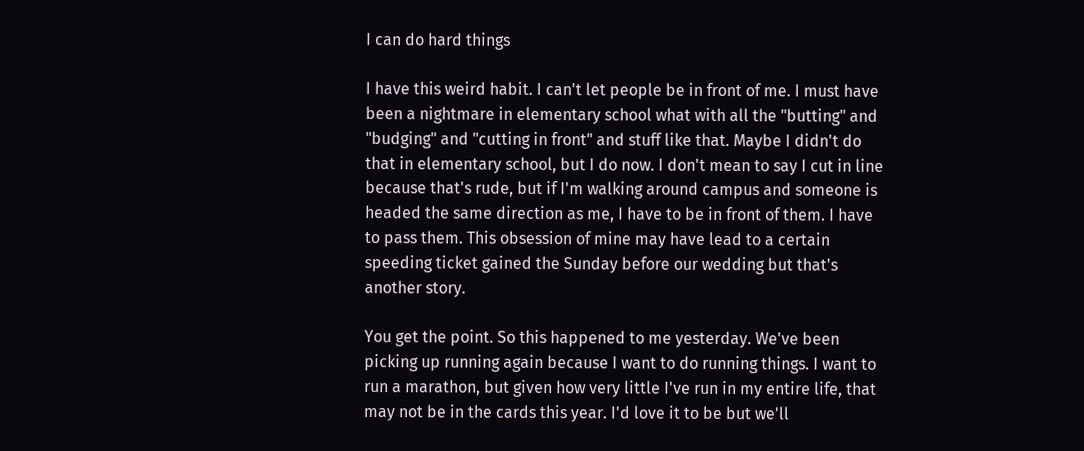I can do hard things

I have this weird habit. I can't let people be in front of me. I must have been a nightmare in elementary school what with all the "butting" and "budging" and "cutting in front" and stuff like that. Maybe I didn't do that in elementary school, but I do now. I don't mean to say I cut in line because that's rude, but if I'm walking around campus and someone is headed the same direction as me, I have to be in front of them. I have to pass them. This obsession of mine may have lead to a certain speeding ticket gained the Sunday before our wedding but that's another story.

You get the point. So this happened to me yesterday. We've been picking up running again because I want to do running things. I want to run a marathon, but given how very little I've run in my entire life, that may not be in the cards this year. I'd love it to be but we'll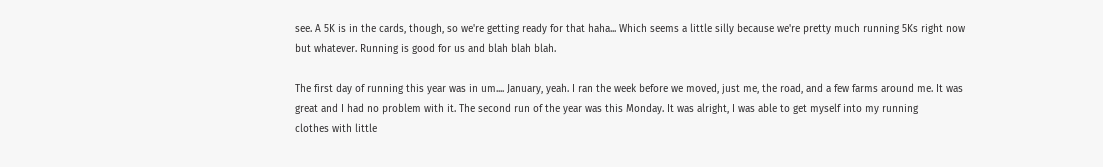see. A 5K is in the cards, though, so we're getting ready for that haha... Which seems a little silly because we're pretty much running 5Ks right now but whatever. Running is good for us and blah blah blah.

The first day of running this year was in um.... January, yeah. I ran the week before we moved, just me, the road, and a few farms around me. It was great and I had no problem with it. The second run of the year was this Monday. It was alright, I was able to get myself into my running
clothes with little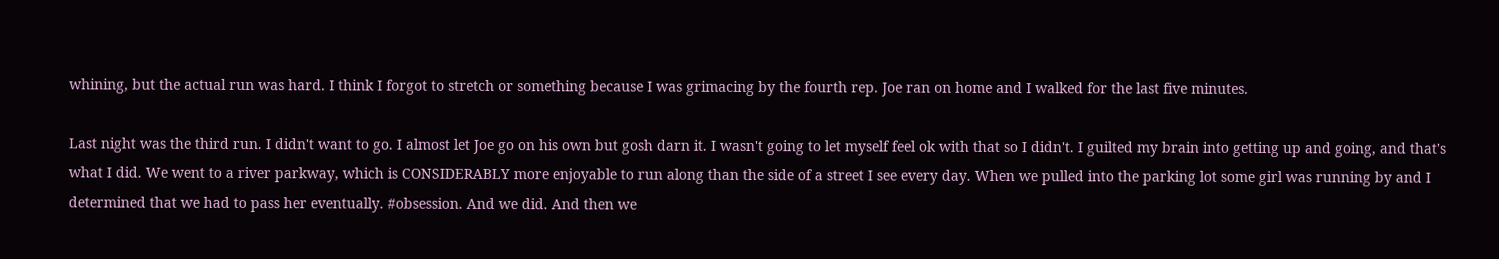whining, but the actual run was hard. I think I forgot to stretch or something because I was grimacing by the fourth rep. Joe ran on home and I walked for the last five minutes.

Last night was the third run. I didn't want to go. I almost let Joe go on his own but gosh darn it. I wasn't going to let myself feel ok with that so I didn't. I guilted my brain into getting up and going, and that's what I did. We went to a river parkway, which is CONSIDERABLY more enjoyable to run along than the side of a street I see every day. When we pulled into the parking lot some girl was running by and I determined that we had to pass her eventually. #obsession. And we did. And then we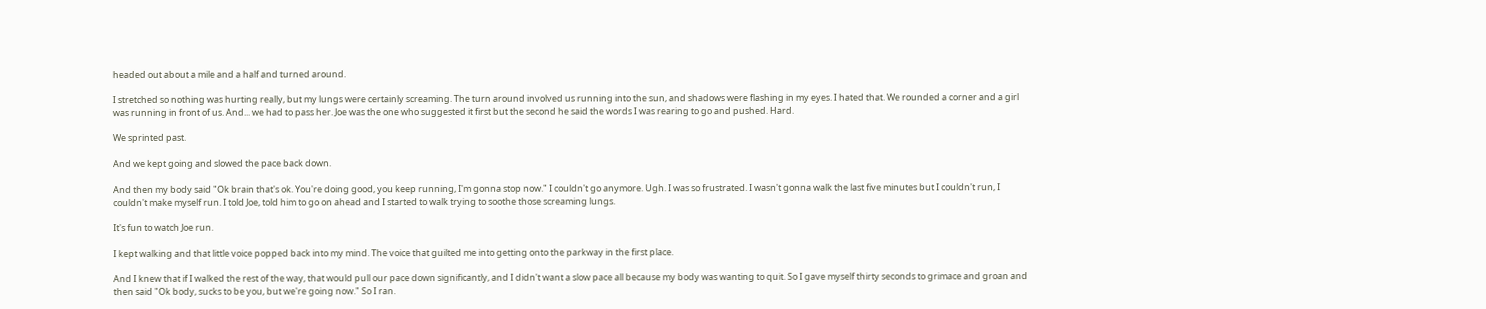headed out about a mile and a half and turned around.

I stretched so nothing was hurting really, but my lungs were certainly screaming. The turn around involved us running into the sun, and shadows were flashing in my eyes. I hated that. We rounded a corner and a girl was running in front of us. And... we had to pass her. Joe was the one who suggested it first but the second he said the words I was rearing to go and pushed. Hard.

We sprinted past.

And we kept going and slowed the pace back down.

And then my body said "Ok brain that's ok. You're doing good, you keep running, I'm gonna stop now." I couldn't go anymore. Ugh. I was so frustrated. I wasn't gonna walk the last five minutes but I couldn't run, I couldn't make myself run. I told Joe, told him to go on ahead and I started to walk trying to soothe those screaming lungs.

It's fun to watch Joe run.

I kept walking and that little voice popped back into my mind. The voice that guilted me into getting onto the parkway in the first place.

And I knew that if I walked the rest of the way, that would pull our pace down significantly, and I didn't want a slow pace all because my body was wanting to quit. So I gave myself thirty seconds to grimace and groan and then said "Ok body, sucks to be you, but we're going now." So I ran.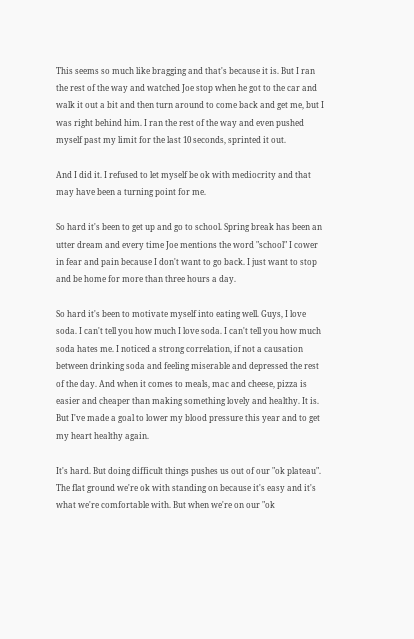This seems so much like bragging and that's because it is. But I ran the rest of the way and watched Joe stop when he got to the car and walk it out a bit and then turn around to come back and get me, but I was right behind him. I ran the rest of the way and even pushed myself past my limit for the last 10 seconds, sprinted it out.

And I did it. I refused to let myself be ok with mediocrity and that may have been a turning point for me.

So hard it's been to get up and go to school. Spring break has been an utter dream and every time Joe mentions the word "school" I cower in fear and pain because I don't want to go back. I just want to stop and be home for more than three hours a day.

So hard it's been to motivate myself into eating well. Guys, I love soda. I can't tell you how much I love soda. I can't tell you how much soda hates me. I noticed a strong correlation, if not a causation between drinking soda and feeling miserable and depressed the rest of the day. And when it comes to meals, mac and cheese, pizza is easier and cheaper than making something lovely and healthy. It is. But I've made a goal to lower my blood pressure this year and to get my heart healthy again.

It's hard. But doing difficult things pushes us out of our "ok plateau". The flat ground we're ok with standing on because it's easy and it's what we're comfortable with. But when we're on our "ok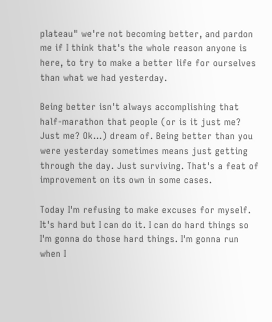plateau" we're not becoming better, and pardon me if I think that's the whole reason anyone is here, to try to make a better life for ourselves than what we had yesterday.

Being better isn't always accomplishing that half-marathon that people (or is it just me? Just me? Ok...) dream of. Being better than you were yesterday sometimes means just getting through the day. Just surviving. That's a feat of improvement on its own in some cases.

Today I'm refusing to make excuses for myself. It's hard but I can do it. I can do hard things so I'm gonna do those hard things. I'm gonna run when I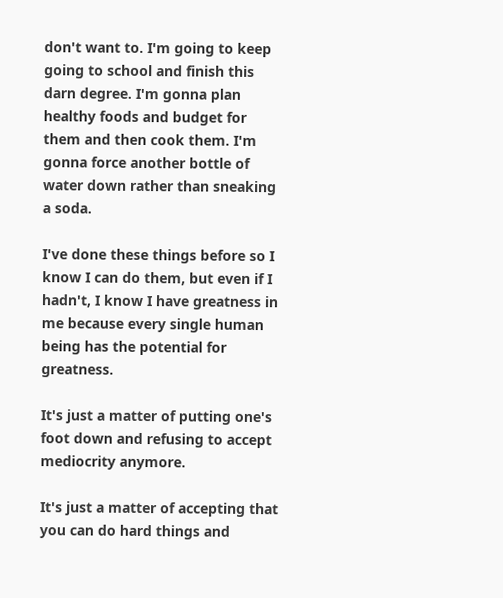don't want to. I'm going to keep going to school and finish this darn degree. I'm gonna plan healthy foods and budget for them and then cook them. I'm gonna force another bottle of water down rather than sneaking a soda.

I've done these things before so I know I can do them, but even if I hadn't, I know I have greatness in me because every single human being has the potential for greatness.

It's just a matter of putting one's foot down and refusing to accept mediocrity anymore.

It's just a matter of accepting that you can do hard things and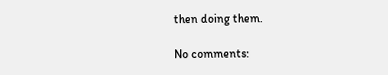then doing them.

No comments: